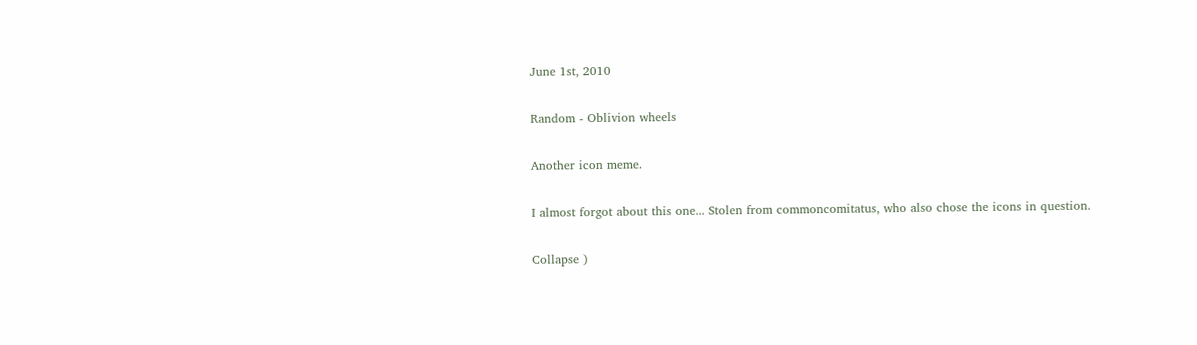June 1st, 2010

Random - Oblivion wheels

Another icon meme.

I almost forgot about this one... Stolen from commoncomitatus, who also chose the icons in question.

Collapse )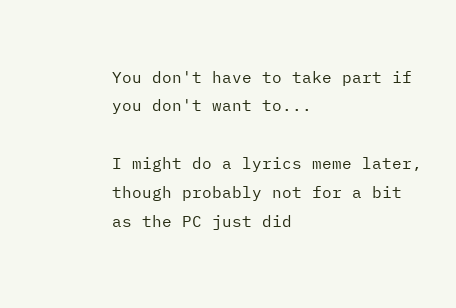You don't have to take part if you don't want to...

I might do a lyrics meme later, though probably not for a bit as the PC just did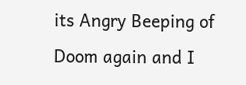its Angry Beeping of Doom again and I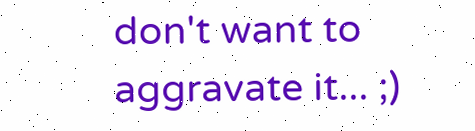don't want to aggravate it... ;)